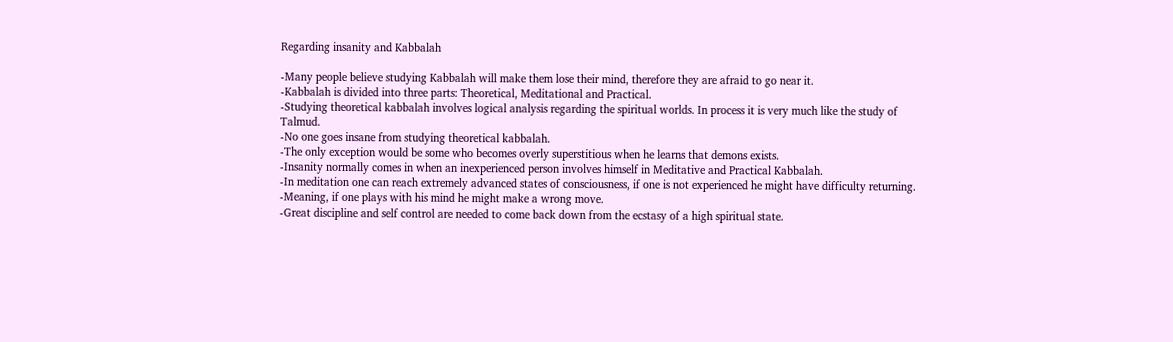Regarding insanity and Kabbalah

-Many people believe studying Kabbalah will make them lose their mind, therefore they are afraid to go near it.
-Kabbalah is divided into three parts: Theoretical, Meditational and Practical.
-Studying theoretical kabbalah involves logical analysis regarding the spiritual worlds. In process it is very much like the study of Talmud.
-No one goes insane from studying theoretical kabbalah.
-The only exception would be some who becomes overly superstitious when he learns that demons exists.
-Insanity normally comes in when an inexperienced person involves himself in Meditative and Practical Kabbalah.
-In meditation one can reach extremely advanced states of consciousness, if one is not experienced he might have difficulty returning.
-Meaning, if one plays with his mind he might make a wrong move.
-Great discipline and self control are needed to come back down from the ecstasy of a high spiritual state.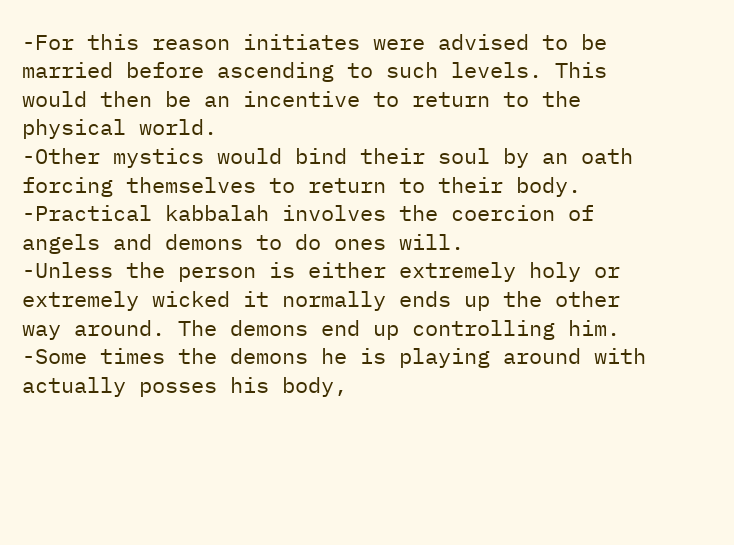-For this reason initiates were advised to be married before ascending to such levels. This would then be an incentive to return to the physical world.
-Other mystics would bind their soul by an oath forcing themselves to return to their body.
-Practical kabbalah involves the coercion of angels and demons to do ones will.
-Unless the person is either extremely holy or extremely wicked it normally ends up the other way around. The demons end up controlling him.
-Some times the demons he is playing around with actually posses his body,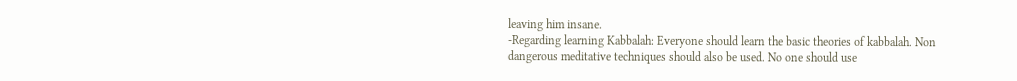leaving him insane.
-Regarding learning Kabbalah: Everyone should learn the basic theories of kabbalah. Non dangerous meditative techniques should also be used. No one should use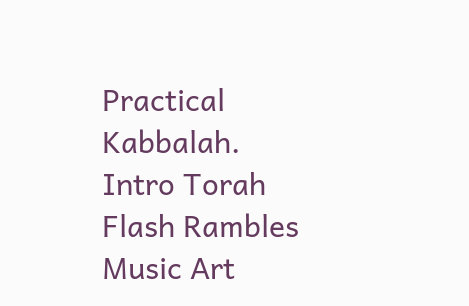Practical Kabbalah.
Intro Torah Flash Rambles Music Art